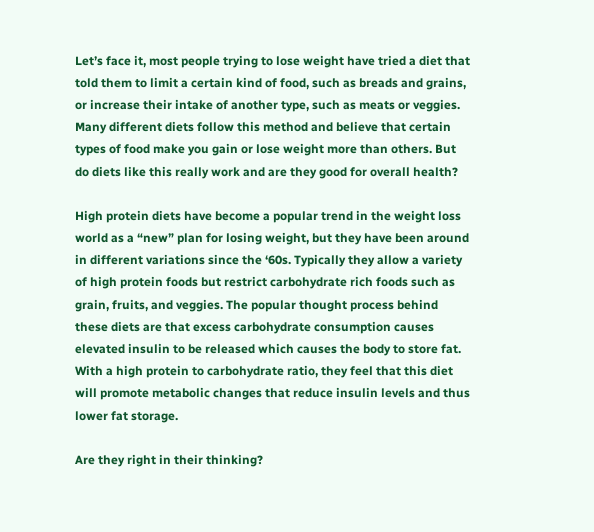Let’s face it, most people trying to lose weight have tried a diet that told them to limit a certain kind of food, such as breads and grains, or increase their intake of another type, such as meats or veggies. Many different diets follow this method and believe that certain types of food make you gain or lose weight more than others. But do diets like this really work and are they good for overall health?

High protein diets have become a popular trend in the weight loss world as a “new” plan for losing weight, but they have been around in different variations since the ‘60s. Typically they allow a variety of high protein foods but restrict carbohydrate rich foods such as grain, fruits, and veggies. The popular thought process behind these diets are that excess carbohydrate consumption causes elevated insulin to be released which causes the body to store fat. With a high protein to carbohydrate ratio, they feel that this diet will promote metabolic changes that reduce insulin levels and thus lower fat storage.

Are they right in their thinking?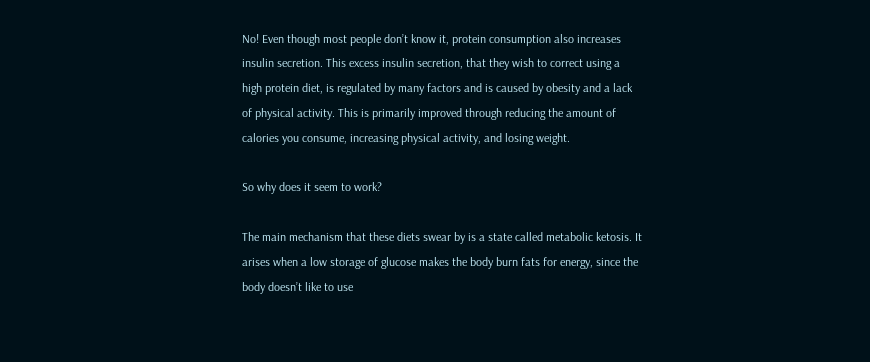No! Even though most people don’t know it, protein consumption also increases insulin secretion. This excess insulin secretion, that they wish to correct using a high protein diet, is regulated by many factors and is caused by obesity and a lack of physical activity. This is primarily improved through reducing the amount of calories you consume, increasing physical activity, and losing weight.

So why does it seem to work?

The main mechanism that these diets swear by is a state called metabolic ketosis. It arises when a low storage of glucose makes the body burn fats for energy, since the body doesn’t like to use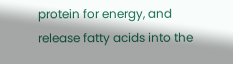protein for energy, and release fatty acids into the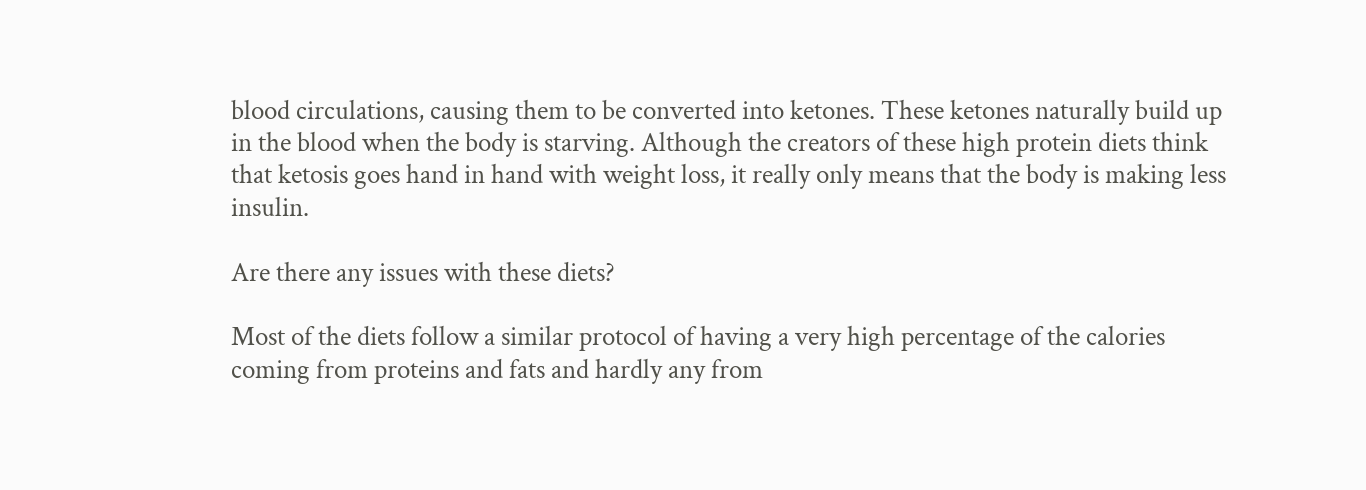blood circulations, causing them to be converted into ketones. These ketones naturally build up in the blood when the body is starving. Although the creators of these high protein diets think that ketosis goes hand in hand with weight loss, it really only means that the body is making less insulin.

Are there any issues with these diets?

Most of the diets follow a similar protocol of having a very high percentage of the calories coming from proteins and fats and hardly any from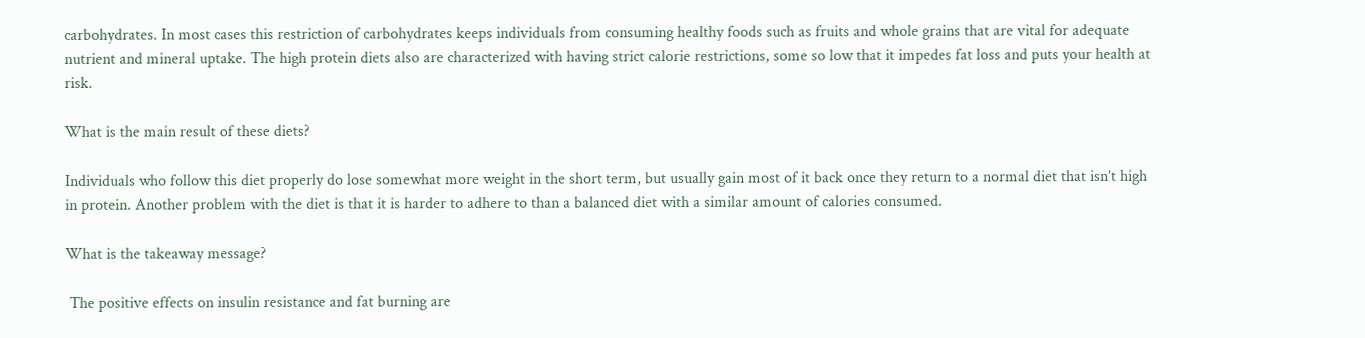carbohydrates. In most cases this restriction of carbohydrates keeps individuals from consuming healthy foods such as fruits and whole grains that are vital for adequate nutrient and mineral uptake. The high protein diets also are characterized with having strict calorie restrictions, some so low that it impedes fat loss and puts your health at risk.

What is the main result of these diets?

Individuals who follow this diet properly do lose somewhat more weight in the short term, but usually gain most of it back once they return to a normal diet that isn’t high in protein. Another problem with the diet is that it is harder to adhere to than a balanced diet with a similar amount of calories consumed.

What is the takeaway message?

 The positive effects on insulin resistance and fat burning are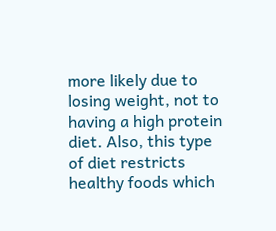more likely due to losing weight, not to having a high protein diet. Also, this type of diet restricts healthy foods which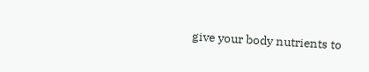give your body nutrients to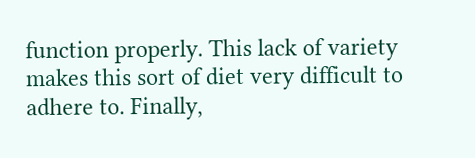function properly. This lack of variety makes this sort of diet very difficult to adhere to. Finally,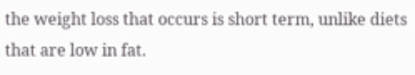the weight loss that occurs is short term, unlike diets that are low in fat.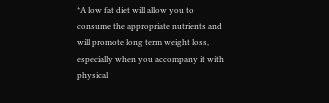*A low fat diet will allow you to consume the appropriate nutrients and will promote long term weight loss, especially when you accompany it with physical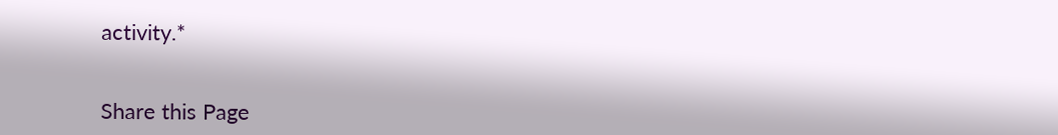activity.*


Share this Page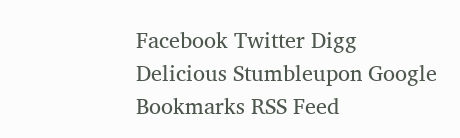Facebook Twitter Digg Delicious Stumbleupon Google Bookmarks RSS Feed